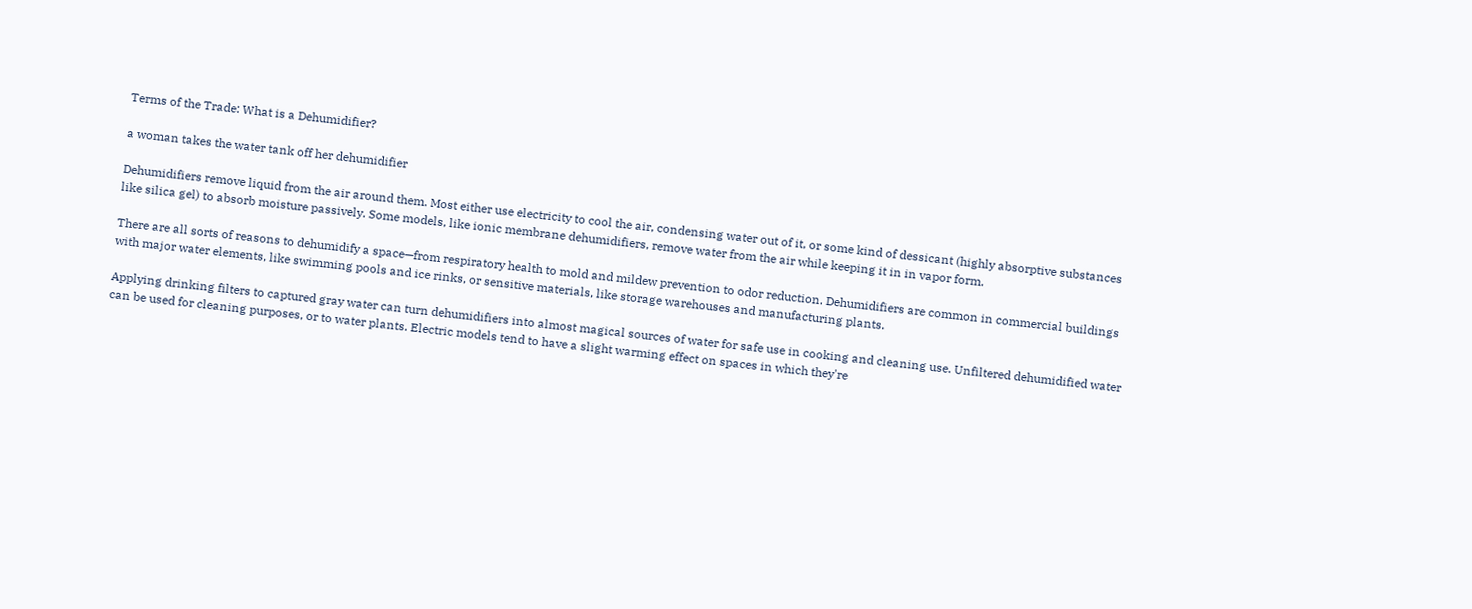Terms of the Trade: What is a Dehumidifier?

a woman takes the water tank off her dehumidifier

Dehumidifiers remove liquid from the air around them. Most either use electricity to cool the air, condensing water out of it, or some kind of dessicant (highly absorptive substances like silica gel) to absorb moisture passively. Some models, like ionic membrane dehumidifiers, remove water from the air while keeping it in in vapor form.

There are all sorts of reasons to dehumidify a space—from respiratory health to mold and mildew prevention to odor reduction. Dehumidifiers are common in commercial buildings with major water elements, like swimming pools and ice rinks, or sensitive materials, like storage warehouses and manufacturing plants.

Applying drinking filters to captured gray water can turn dehumidifiers into almost magical sources of water for safe use in cooking and cleaning use. Unfiltered dehumidified water can be used for cleaning purposes, or to water plants. Electric models tend to have a slight warming effect on spaces in which they're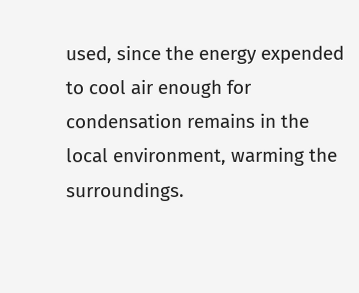used, since the energy expended to cool air enough for condensation remains in the local environment, warming the surroundings.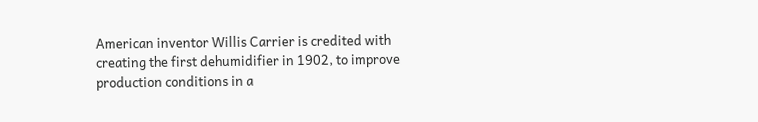American inventor Willis Carrier is credited with creating the first dehumidifier in 1902, to improve production conditions in a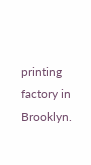printing factory in Brooklyn.